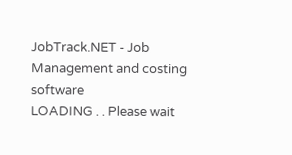JobTrack.NET - Job Management and costing software
LOADING . . Please wait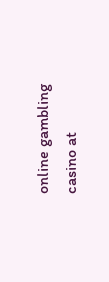online gambling casino at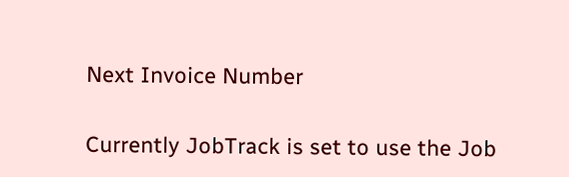Next Invoice Number

Currently JobTrack is set to use the Job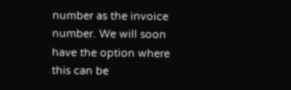number as the invoice number. We will soon have the option where this can be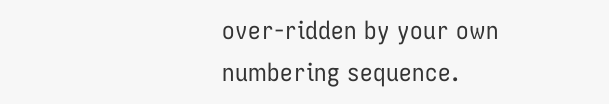over-ridden by your own numbering sequence.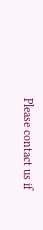Please contact us if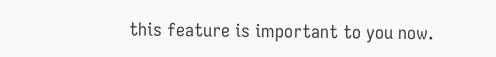this feature is important to you now.